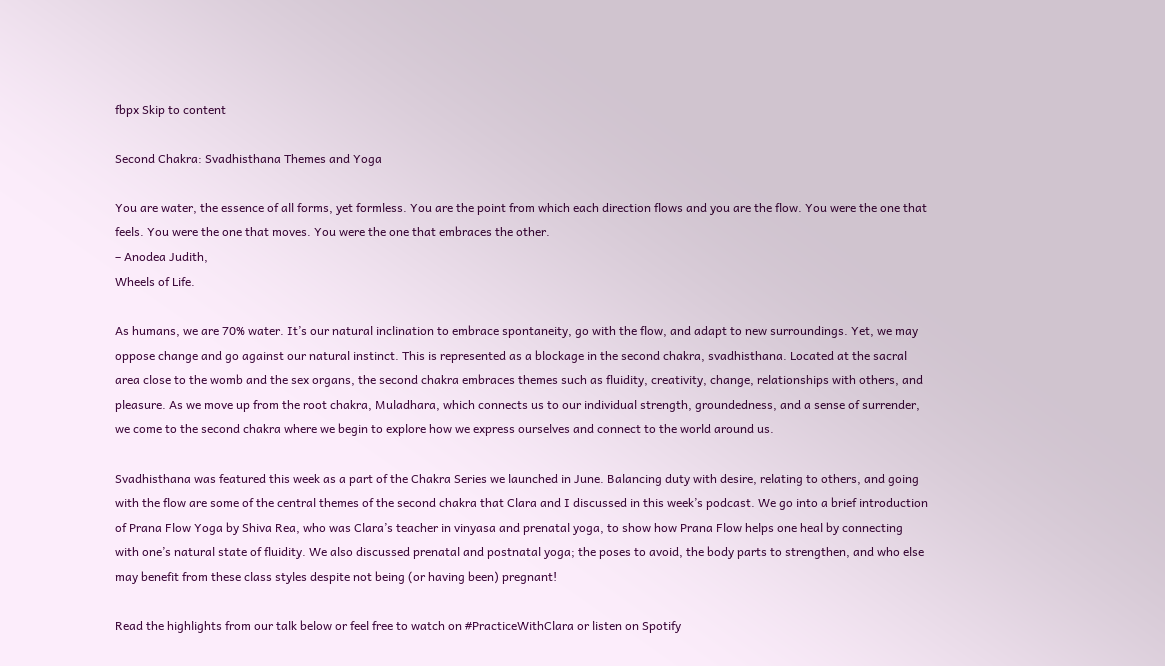fbpx Skip to content

Second Chakra: Svadhisthana Themes and Yoga

You are water, the essence of all forms, yet formless. You are the point from which each direction flows and you are the flow. You were the one that feels. You were the one that moves. You were the one that embraces the other.
– Anodea Judith,
Wheels of Life.

As humans, we are 70% water. It’s our natural inclination to embrace spontaneity, go with the flow, and adapt to new surroundings. Yet, we may oppose change and go against our natural instinct. This is represented as a blockage in the second chakra, svadhisthana. Located at the sacral area close to the womb and the sex organs, the second chakra embraces themes such as fluidity, creativity, change, relationships with others, and pleasure. As we move up from the root chakra, Muladhara, which connects us to our individual strength, groundedness, and a sense of surrender, we come to the second chakra where we begin to explore how we express ourselves and connect to the world around us.

Svadhisthana was featured this week as a part of the Chakra Series we launched in June. Balancing duty with desire, relating to others, and going with the flow are some of the central themes of the second chakra that Clara and I discussed in this week’s podcast. We go into a brief introduction of Prana Flow Yoga by Shiva Rea, who was Clara’s teacher in vinyasa and prenatal yoga, to show how Prana Flow helps one heal by connecting with one’s natural state of fluidity. We also discussed prenatal and postnatal yoga; the poses to avoid, the body parts to strengthen, and who else may benefit from these class styles despite not being (or having been) pregnant!

Read the highlights from our talk below or feel free to watch on #PracticeWithClara or listen on Spotify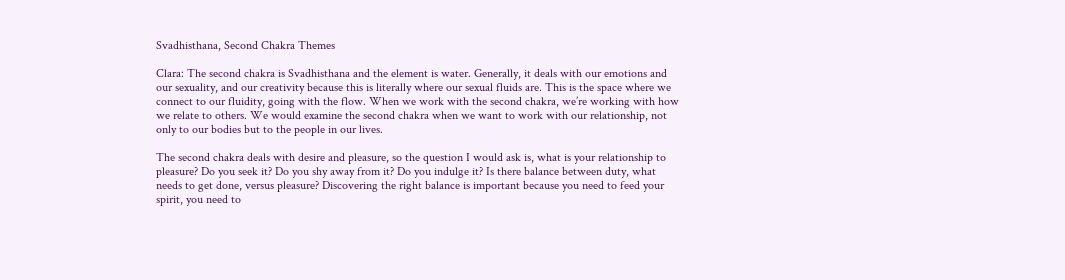Svadhisthana, Second Chakra Themes

Clara: The second chakra is Svadhisthana and the element is water. Generally, it deals with our emotions and our sexuality, and our creativity because this is literally where our sexual fluids are. This is the space where we connect to our fluidity, going with the flow. When we work with the second chakra, we’re working with how we relate to others. We would examine the second chakra when we want to work with our relationship, not only to our bodies but to the people in our lives.

The second chakra deals with desire and pleasure, so the question I would ask is, what is your relationship to pleasure? Do you seek it? Do you shy away from it? Do you indulge it? Is there balance between duty, what needs to get done, versus pleasure? Discovering the right balance is important because you need to feed your spirit, you need to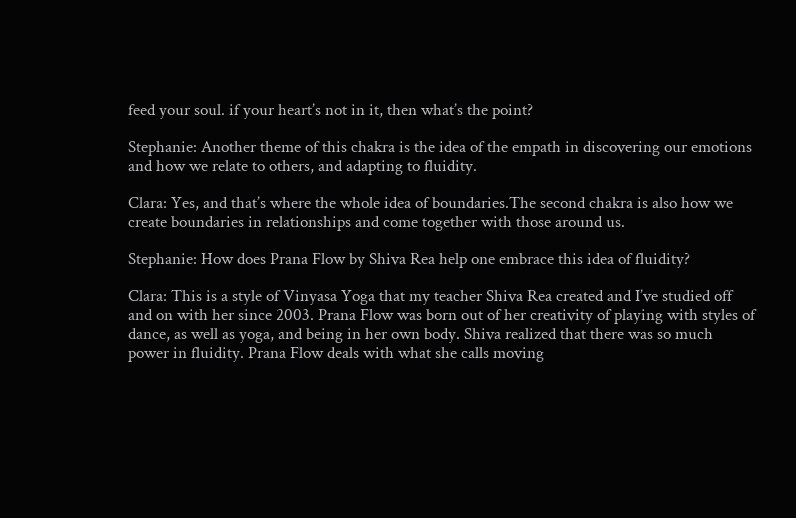feed your soul. if your heart’s not in it, then what’s the point?

Stephanie: Another theme of this chakra is the idea of the empath in discovering our emotions and how we relate to others, and adapting to fluidity.

Clara: Yes, and that’s where the whole idea of boundaries.The second chakra is also how we create boundaries in relationships and come together with those around us.

Stephanie: How does Prana Flow by Shiva Rea help one embrace this idea of fluidity?

Clara: This is a style of Vinyasa Yoga that my teacher Shiva Rea created and I’ve studied off and on with her since 2003. Prana Flow was born out of her creativity of playing with styles of dance, as well as yoga, and being in her own body. Shiva realized that there was so much power in fluidity. Prana Flow deals with what she calls moving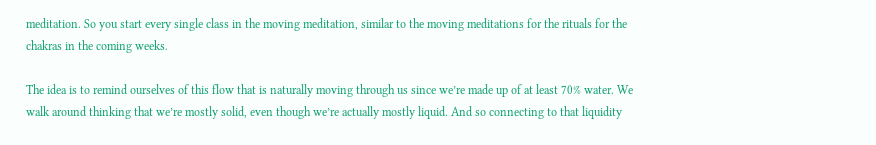meditation. So you start every single class in the moving meditation, similar to the moving meditations for the rituals for the chakras in the coming weeks.

The idea is to remind ourselves of this flow that is naturally moving through us since we’re made up of at least 70% water. We walk around thinking that we’re mostly solid, even though we’re actually mostly liquid. And so connecting to that liquidity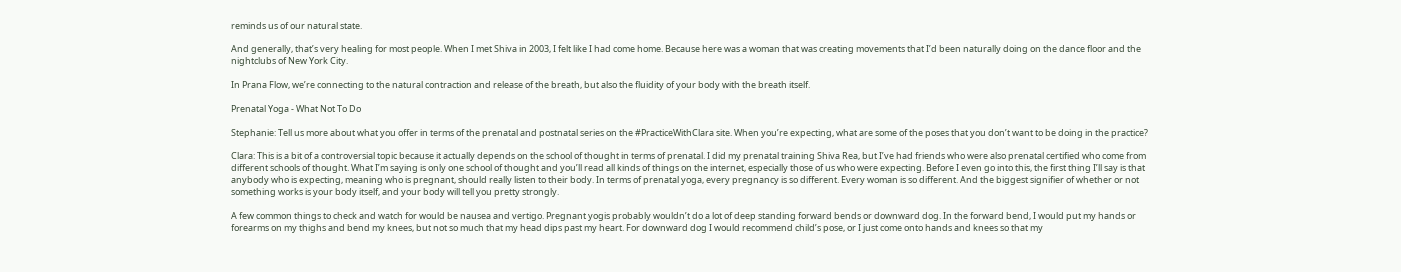reminds us of our natural state.

And generally, that’s very healing for most people. When I met Shiva in 2003, I felt like I had come home. Because here was a woman that was creating movements that I’d been naturally doing on the dance floor and the nightclubs of New York City.

In Prana Flow, we’re connecting to the natural contraction and release of the breath, but also the fluidity of your body with the breath itself.

Prenatal Yoga - What Not To Do

Stephanie: Tell us more about what you offer in terms of the prenatal and postnatal series on the #PracticeWithClara site. When you’re expecting, what are some of the poses that you don’t want to be doing in the practice?

Clara: This is a bit of a controversial topic because it actually depends on the school of thought in terms of prenatal. I did my prenatal training Shiva Rea, but I’ve had friends who were also prenatal certified who come from different schools of thought. What I’m saying is only one school of thought and you’ll read all kinds of things on the internet, especially those of us who were expecting. Before I even go into this, the first thing I’ll say is that anybody who is expecting, meaning who is pregnant, should really listen to their body. In terms of prenatal yoga, every pregnancy is so different. Every woman is so different. And the biggest signifier of whether or not something works is your body itself, and your body will tell you pretty strongly.

A few common things to check and watch for would be nausea and vertigo. Pregnant yogis probably wouldn’t do a lot of deep standing forward bends or downward dog. In the forward bend, I would put my hands or forearms on my thighs and bend my knees, but not so much that my head dips past my heart. For downward dog I would recommend child’s pose, or I just come onto hands and knees so that my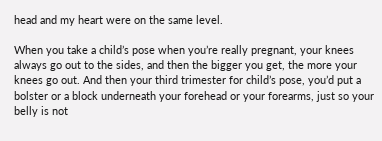head and my heart were on the same level.

When you take a child’s pose when you’re really pregnant, your knees always go out to the sides, and then the bigger you get, the more your knees go out. And then your third trimester for child’s pose, you’d put a bolster or a block underneath your forehead or your forearms, just so your belly is not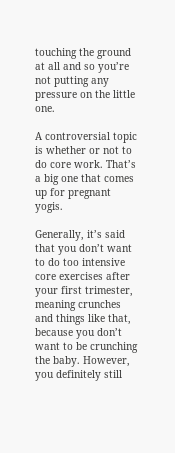touching the ground at all and so you’re not putting any pressure on the little one.

A controversial topic is whether or not to do core work. That’s a big one that comes up for pregnant yogis.

Generally, it’s said that you don’t want to do too intensive core exercises after your first trimester, meaning crunches and things like that, because you don’t want to be crunching the baby. However, you definitely still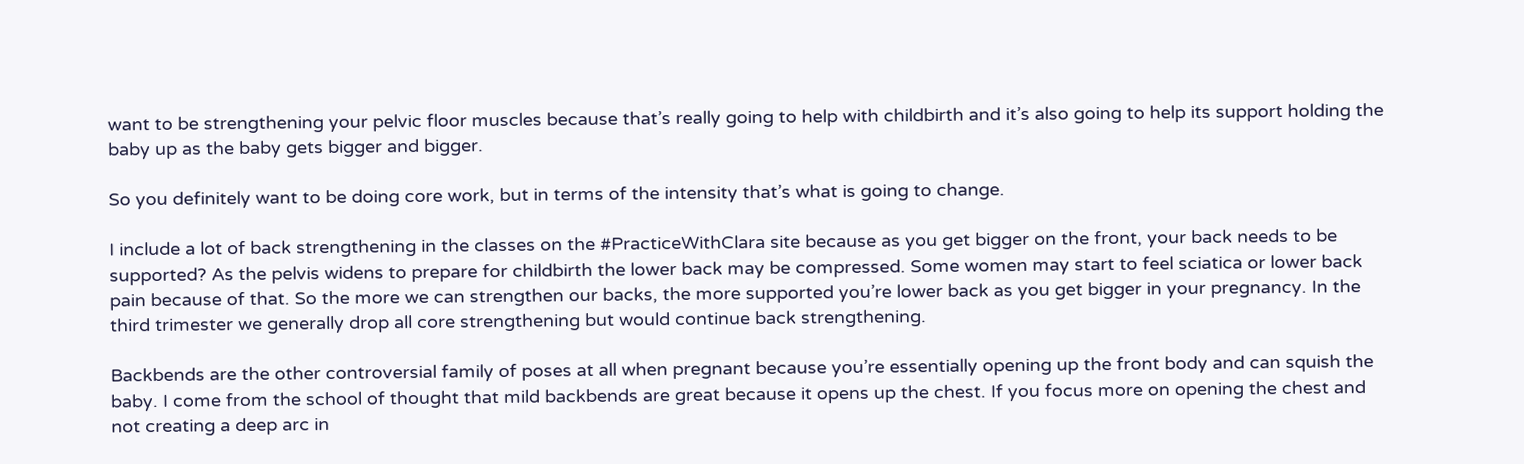want to be strengthening your pelvic floor muscles because that’s really going to help with childbirth and it’s also going to help its support holding the baby up as the baby gets bigger and bigger.

So you definitely want to be doing core work, but in terms of the intensity that’s what is going to change.

I include a lot of back strengthening in the classes on the #PracticeWithClara site because as you get bigger on the front, your back needs to be supported? As the pelvis widens to prepare for childbirth the lower back may be compressed. Some women may start to feel sciatica or lower back pain because of that. So the more we can strengthen our backs, the more supported you’re lower back as you get bigger in your pregnancy. In the third trimester we generally drop all core strengthening but would continue back strengthening.

Backbends are the other controversial family of poses at all when pregnant because you’re essentially opening up the front body and can squish the baby. I come from the school of thought that mild backbends are great because it opens up the chest. If you focus more on opening the chest and not creating a deep arc in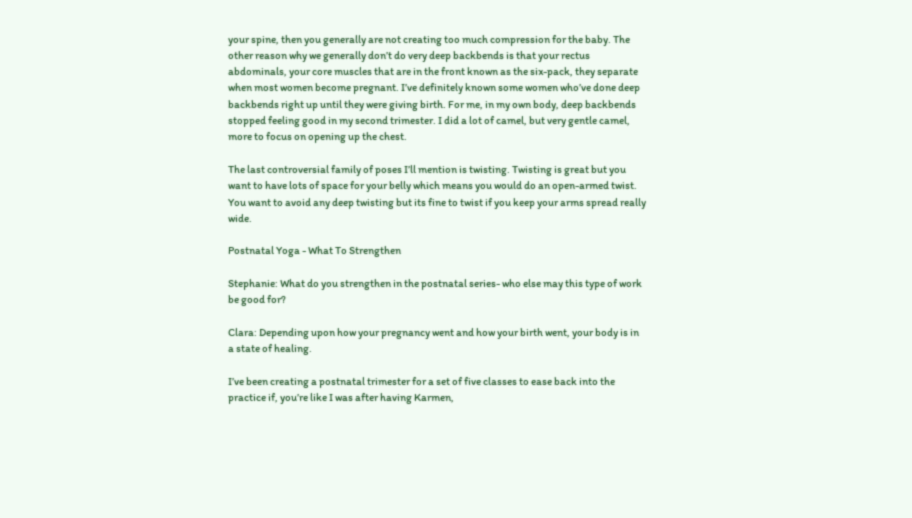your spine, then you generally are not creating too much compression for the baby. The other reason why we generally don’t do very deep backbends is that your rectus abdominals, your core muscles that are in the front known as the six-pack, they separate when most women become pregnant. I’ve definitely known some women who’ve done deep backbends right up until they were giving birth. For me, in my own body, deep backbends stopped feeling good in my second trimester. I did a lot of camel, but very gentle camel, more to focus on opening up the chest.

The last controversial family of poses I’ll mention is twisting. Twisting is great but you want to have lots of space for your belly which means you would do an open-armed twist. You want to avoid any deep twisting but its fine to twist if you keep your arms spread really wide.

Postnatal Yoga - What To Strengthen

Stephanie: What do you strengthen in the postnatal series- who else may this type of work be good for?

Clara: Depending upon how your pregnancy went and how your birth went, your body is in a state of healing.

I’ve been creating a postnatal trimester for a set of five classes to ease back into the practice if, you’re like I was after having Karmen,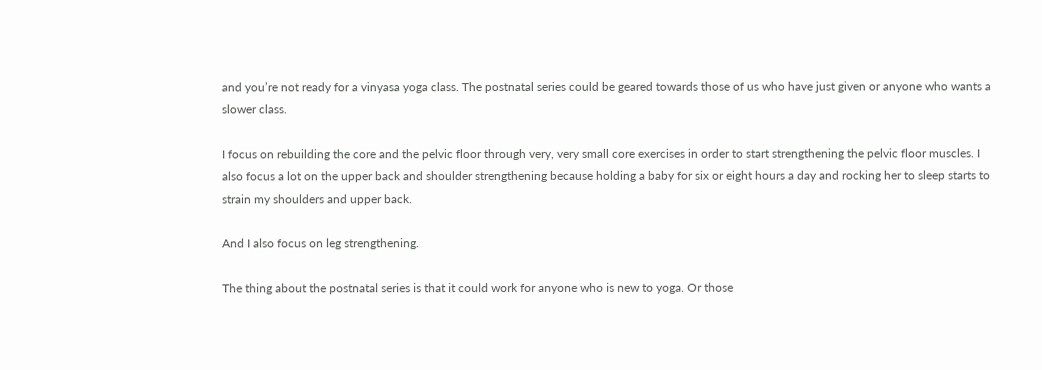and you’re not ready for a vinyasa yoga class. The postnatal series could be geared towards those of us who have just given or anyone who wants a slower class.

I focus on rebuilding the core and the pelvic floor through very, very small core exercises in order to start strengthening the pelvic floor muscles. I also focus a lot on the upper back and shoulder strengthening because holding a baby for six or eight hours a day and rocking her to sleep starts to strain my shoulders and upper back.

And I also focus on leg strengthening.

The thing about the postnatal series is that it could work for anyone who is new to yoga. Or those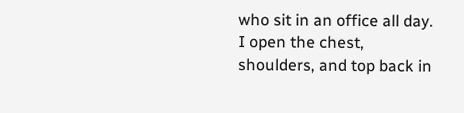who sit in an office all day. I open the chest, shoulders, and top back in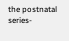the postnatal series-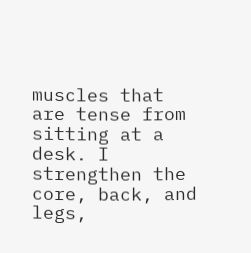muscles that are tense from sitting at a desk. I strengthen the core, back, and legs,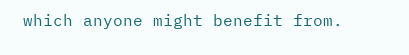which anyone might benefit from.